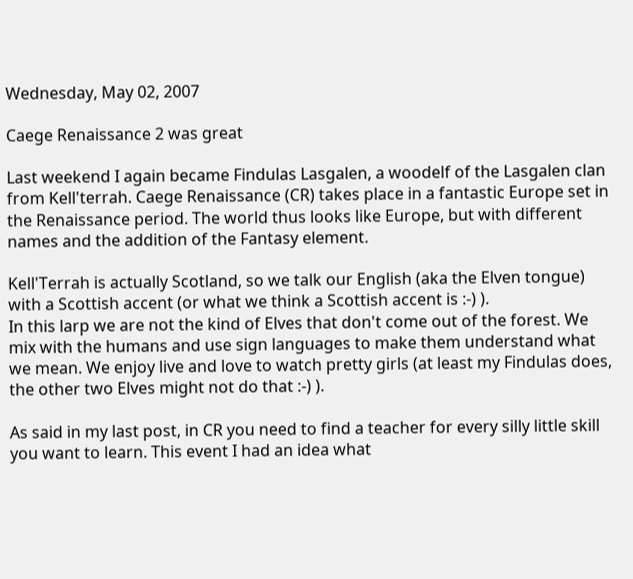Wednesday, May 02, 2007

Caege Renaissance 2 was great

Last weekend I again became Findulas Lasgalen, a woodelf of the Lasgalen clan from Kell'terrah. Caege Renaissance (CR) takes place in a fantastic Europe set in the Renaissance period. The world thus looks like Europe, but with different names and the addition of the Fantasy element.

Kell'Terrah is actually Scotland, so we talk our English (aka the Elven tongue) with a Scottish accent (or what we think a Scottish accent is :-) ).
In this larp we are not the kind of Elves that don't come out of the forest. We mix with the humans and use sign languages to make them understand what we mean. We enjoy live and love to watch pretty girls (at least my Findulas does, the other two Elves might not do that :-) ).

As said in my last post, in CR you need to find a teacher for every silly little skill you want to learn. This event I had an idea what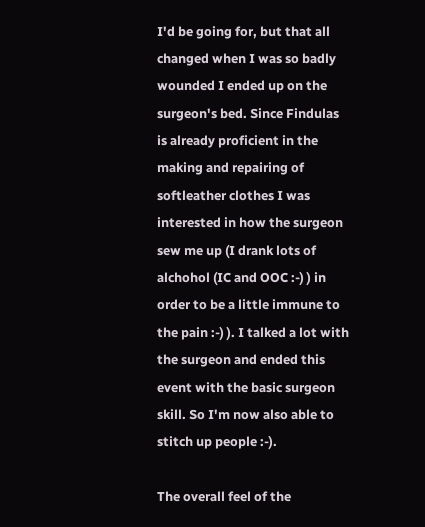I'd be going for, but that all changed when I was so badly wounded I ended up on the surgeon's bed. Since Findulas is already proficient in the making and repairing of softleather clothes I was interested in how the surgeon sew me up (I drank lots of alchohol (IC and OOC :-) ) in order to be a little immune to the pain :-) ). I talked a lot with the surgeon and ended this event with the basic surgeon skill. So I'm now also able to stitch up people :-).

The overall feel of the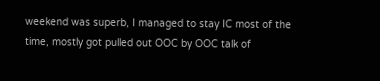weekend was superb, I managed to stay IC most of the time, mostly got pulled out OOC by OOC talk of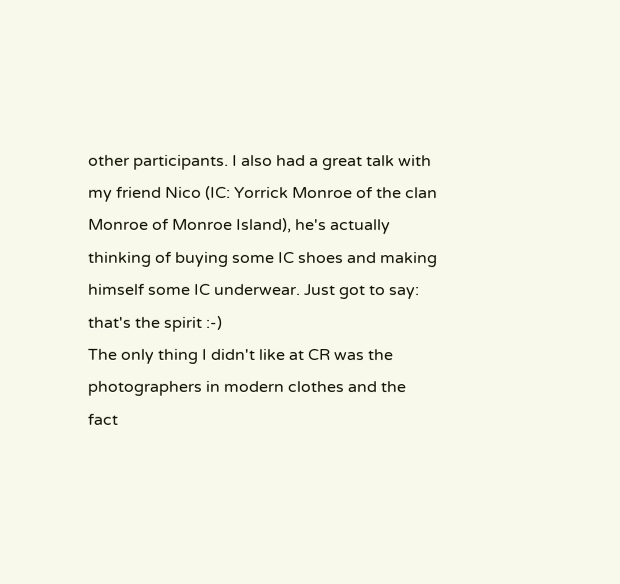other participants. I also had a great talk with my friend Nico (IC: Yorrick Monroe of the clan Monroe of Monroe Island), he's actually thinking of buying some IC shoes and making himself some IC underwear. Just got to say: that's the spirit :-)
The only thing I didn't like at CR was the photographers in modern clothes and the fact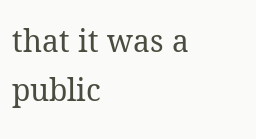that it was a public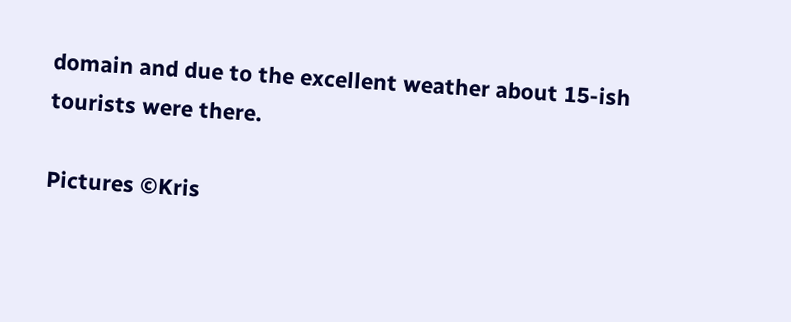domain and due to the excellent weather about 15-ish tourists were there.

Pictures ©Kris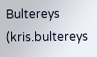Bultereys (kris.bultereys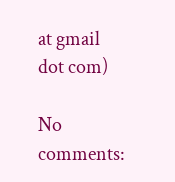at gmail dot com)

No comments: